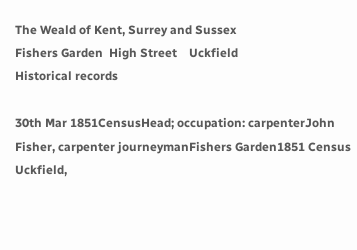The Weald of Kent, Surrey and Sussex
Fishers Garden  High Street    Uckfield
Historical records

30th Mar 1851CensusHead; occupation: carpenterJohn Fisher, carpenter journeymanFishers Garden1851 Census
Uckfield,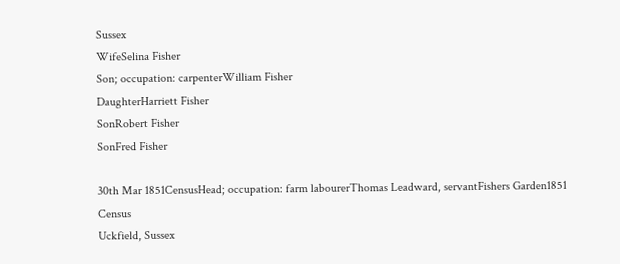Sussex
WifeSelina Fisher
Son; occupation: carpenterWilliam Fisher
DaughterHarriett Fisher
SonRobert Fisher
SonFred Fisher

30th Mar 1851CensusHead; occupation: farm labourerThomas Leadward, servantFishers Garden1851 Census
Uckfield, Sussex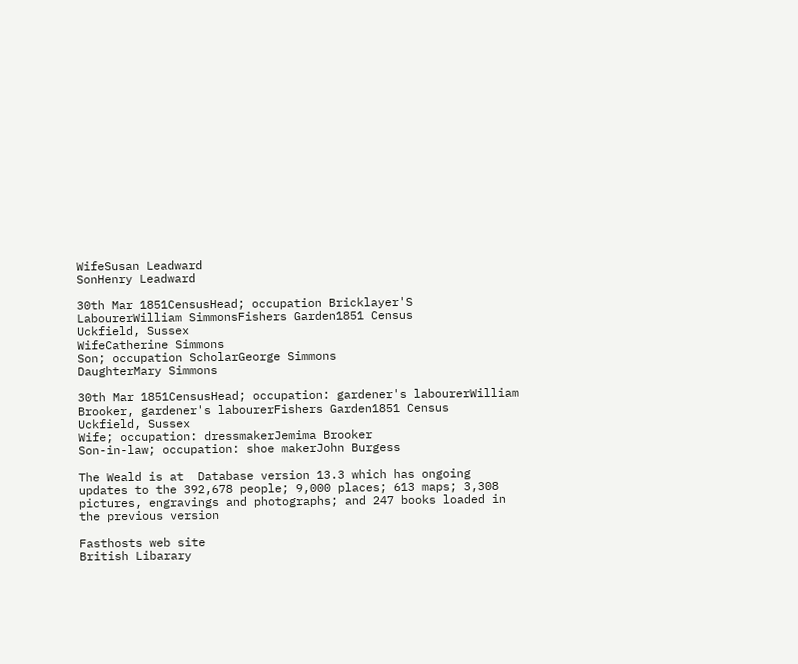WifeSusan Leadward
SonHenry Leadward

30th Mar 1851CensusHead; occupation Bricklayer'S LabourerWilliam SimmonsFishers Garden1851 Census
Uckfield, Sussex
WifeCatherine Simmons
Son; occupation ScholarGeorge Simmons
DaughterMary Simmons

30th Mar 1851CensusHead; occupation: gardener's labourerWilliam Brooker, gardener's labourerFishers Garden1851 Census
Uckfield, Sussex
Wife; occupation: dressmakerJemima Brooker
Son-in-law; occupation: shoe makerJohn Burgess

The Weald is at  Database version 13.3 which has ongoing updates to the 392,678 people; 9,000 places; 613 maps; 3,308 pictures, engravings and photographs; and 247 books loaded in the previous version

Fasthosts web site
British Libarary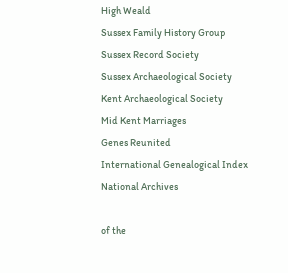High Weald
Sussex Family History Group
Sussex Record Society
Sussex Archaeological Society
Kent Archaeological Society
Mid Kent Marriages
Genes Reunited
International Genealogical Index
National Archives

of the